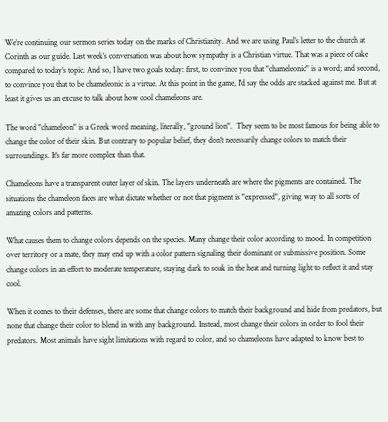We’re continuing our sermon series today on the marks of Christianity. And we are using Paul’s letter to the church at Corinth as our guide. Last week’s conversation was about how sympathy is a Christian virtue. That was a piece of cake compared to today’s topic. And so, I have two goals today: first, to convince you that "chameleonic" is a word; and second, to convince you that to be chameleonic is a virtue. At this point in the game, I'd say the odds are stacked against me. But at least it gives us an excuse to talk about how cool chameleons are.

The word "chameleon" is a Greek word meaning, literally, "ground lion".  They seem to be most famous for being able to change the color of their skin. But contrary to popular belief, they don't necessarily change colors to match their surroundings. It's far more complex than that.

Chameleons have a transparent outer layer of skin. The layers underneath are where the pigments are contained. The situations the chameleon faces are what dictate whether or not that pigment is "expressed", giving way to all sorts of amazing colors and patterns.

What causes them to change colors depends on the species. Many change their color according to mood. In competition over territory or a mate, they may end up with a color pattern signaling their dominant or submissive position. Some change colors in an effort to moderate temperature, staying dark to soak in the heat and turning light to reflect it and stay cool.

When it comes to their defenses, there are some that change colors to match their background and hide from predators, but none that change their color to blend in with any background. Instead, most change their colors in order to fool their predators. Most animals have sight limitations with regard to color, and so chameleons have adapted to know best to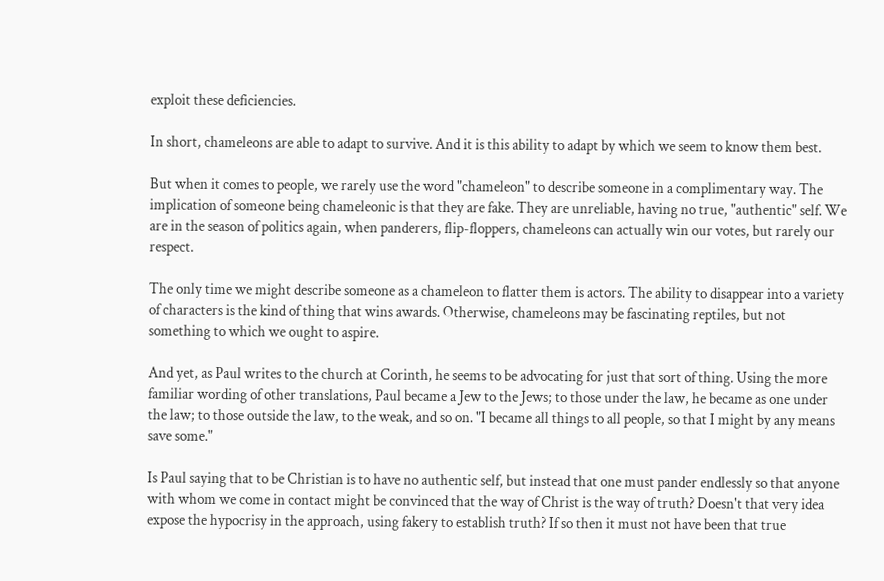exploit these deficiencies.

In short, chameleons are able to adapt to survive. And it is this ability to adapt by which we seem to know them best.

But when it comes to people, we rarely use the word "chameleon" to describe someone in a complimentary way. The implication of someone being chameleonic is that they are fake. They are unreliable, having no true, "authentic" self. We are in the season of politics again, when panderers, flip-floppers, chameleons can actually win our votes, but rarely our respect.

The only time we might describe someone as a chameleon to flatter them is actors. The ability to disappear into a variety of characters is the kind of thing that wins awards. Otherwise, chameleons may be fascinating reptiles, but not something to which we ought to aspire.

And yet, as Paul writes to the church at Corinth, he seems to be advocating for just that sort of thing. Using the more familiar wording of other translations, Paul became a Jew to the Jews; to those under the law, he became as one under the law; to those outside the law, to the weak, and so on. "I became all things to all people, so that I might by any means save some."

Is Paul saying that to be Christian is to have no authentic self, but instead that one must pander endlessly so that anyone with whom we come in contact might be convinced that the way of Christ is the way of truth? Doesn't that very idea expose the hypocrisy in the approach, using fakery to establish truth? If so then it must not have been that true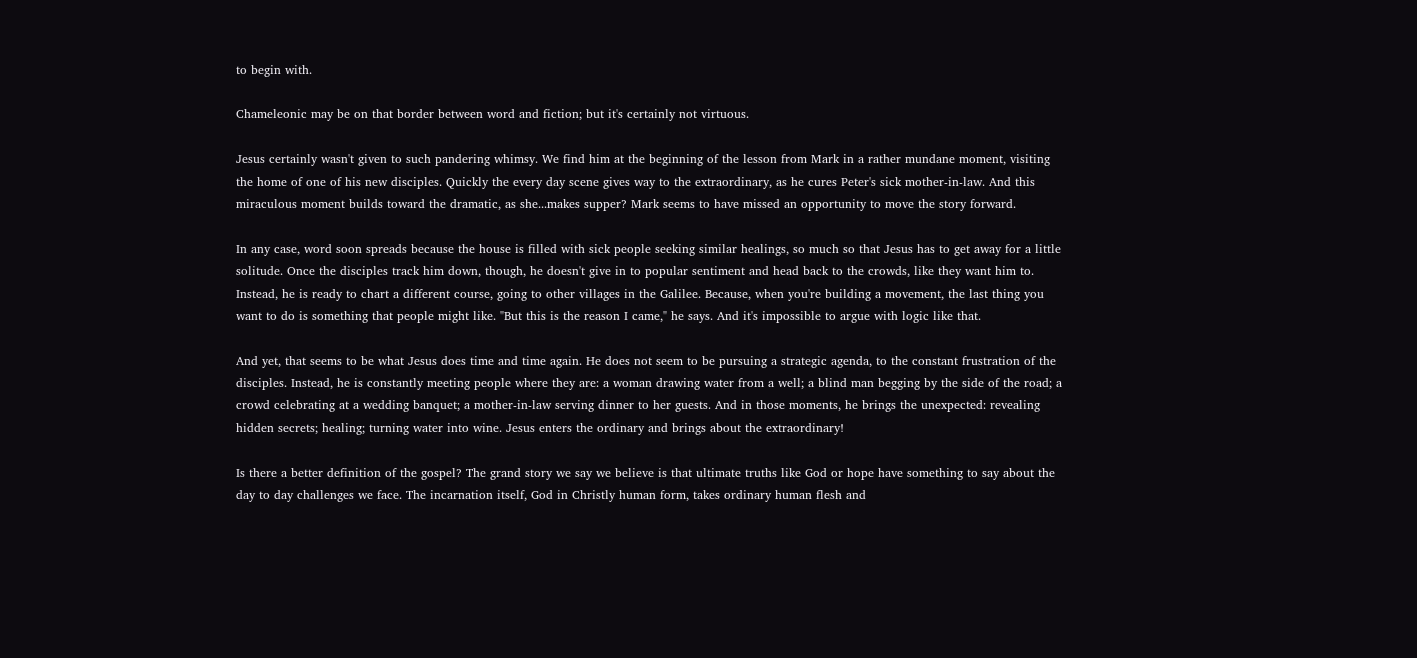to begin with.

Chameleonic may be on that border between word and fiction; but it's certainly not virtuous.

Jesus certainly wasn't given to such pandering whimsy. We find him at the beginning of the lesson from Mark in a rather mundane moment, visiting the home of one of his new disciples. Quickly the every day scene gives way to the extraordinary, as he cures Peter's sick mother-in-law. And this miraculous moment builds toward the dramatic, as she...makes supper? Mark seems to have missed an opportunity to move the story forward.

In any case, word soon spreads because the house is filled with sick people seeking similar healings, so much so that Jesus has to get away for a little solitude. Once the disciples track him down, though, he doesn't give in to popular sentiment and head back to the crowds, like they want him to. Instead, he is ready to chart a different course, going to other villages in the Galilee. Because, when you're building a movement, the last thing you want to do is something that people might like. "But this is the reason I came," he says. And it's impossible to argue with logic like that.

And yet, that seems to be what Jesus does time and time again. He does not seem to be pursuing a strategic agenda, to the constant frustration of the disciples. Instead, he is constantly meeting people where they are: a woman drawing water from a well; a blind man begging by the side of the road; a crowd celebrating at a wedding banquet; a mother-in-law serving dinner to her guests. And in those moments, he brings the unexpected: revealing hidden secrets; healing; turning water into wine. Jesus enters the ordinary and brings about the extraordinary!

Is there a better definition of the gospel? The grand story we say we believe is that ultimate truths like God or hope have something to say about the day to day challenges we face. The incarnation itself, God in Christly human form, takes ordinary human flesh and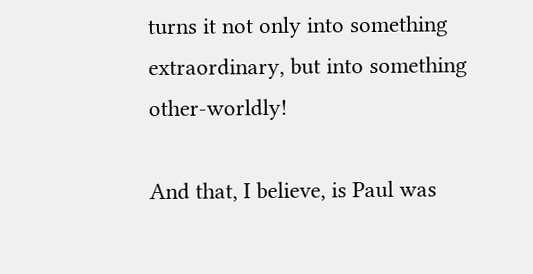turns it not only into something extraordinary, but into something other-worldly!

And that, I believe, is Paul was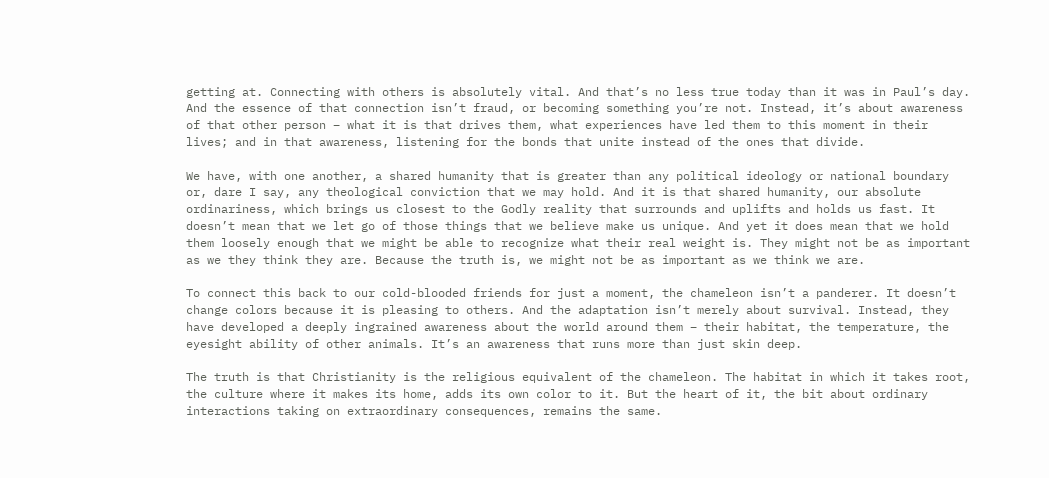getting at. Connecting with others is absolutely vital. And that’s no less true today than it was in Paul’s day. And the essence of that connection isn’t fraud, or becoming something you’re not. Instead, it’s about awareness of that other person – what it is that drives them, what experiences have led them to this moment in their lives; and in that awareness, listening for the bonds that unite instead of the ones that divide.

We have, with one another, a shared humanity that is greater than any political ideology or national boundary or, dare I say, any theological conviction that we may hold. And it is that shared humanity, our absolute ordinariness, which brings us closest to the Godly reality that surrounds and uplifts and holds us fast. It doesn’t mean that we let go of those things that we believe make us unique. And yet it does mean that we hold them loosely enough that we might be able to recognize what their real weight is. They might not be as important as we they think they are. Because the truth is, we might not be as important as we think we are.

To connect this back to our cold-blooded friends for just a moment, the chameleon isn’t a panderer. It doesn’t change colors because it is pleasing to others. And the adaptation isn’t merely about survival. Instead, they have developed a deeply ingrained awareness about the world around them – their habitat, the temperature, the eyesight ability of other animals. It’s an awareness that runs more than just skin deep.

The truth is that Christianity is the religious equivalent of the chameleon. The habitat in which it takes root, the culture where it makes its home, adds its own color to it. But the heart of it, the bit about ordinary interactions taking on extraordinary consequences, remains the same.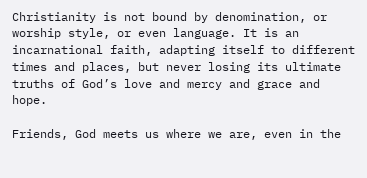Christianity is not bound by denomination, or worship style, or even language. It is an incarnational faith, adapting itself to different times and places, but never losing its ultimate truths of God’s love and mercy and grace and hope.

Friends, God meets us where we are, even in the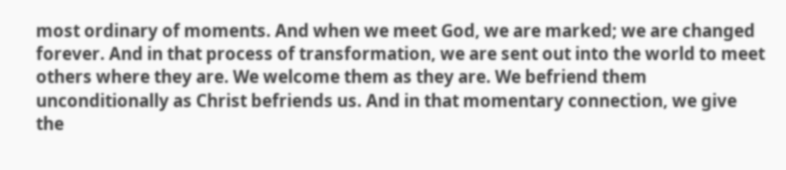most ordinary of moments. And when we meet God, we are marked; we are changed forever. And in that process of transformation, we are sent out into the world to meet others where they are. We welcome them as they are. We befriend them unconditionally as Christ befriends us. And in that momentary connection, we give the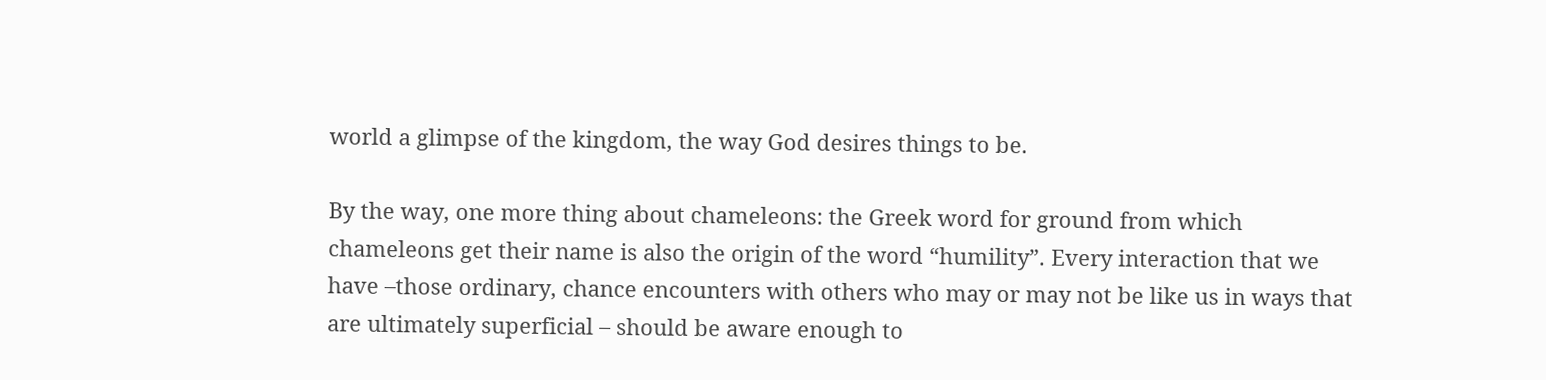world a glimpse of the kingdom, the way God desires things to be.

By the way, one more thing about chameleons: the Greek word for ground from which chameleons get their name is also the origin of the word “humility”. Every interaction that we have –those ordinary, chance encounters with others who may or may not be like us in ways that are ultimately superficial – should be aware enough to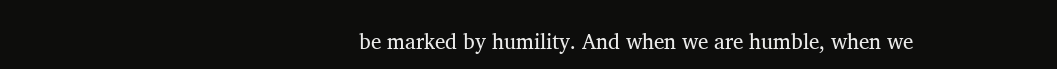be marked by humility. And when we are humble, when we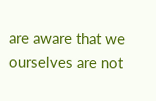are aware that we ourselves are not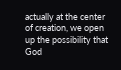actually at the center of creation, we open up the possibility that God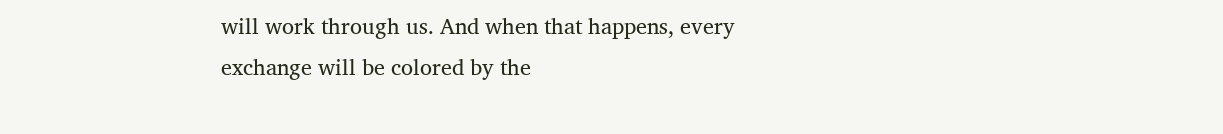will work through us. And when that happens, every exchange will be colored by the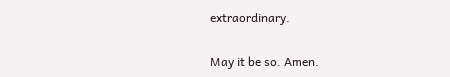extraordinary.

May it be so. Amen.